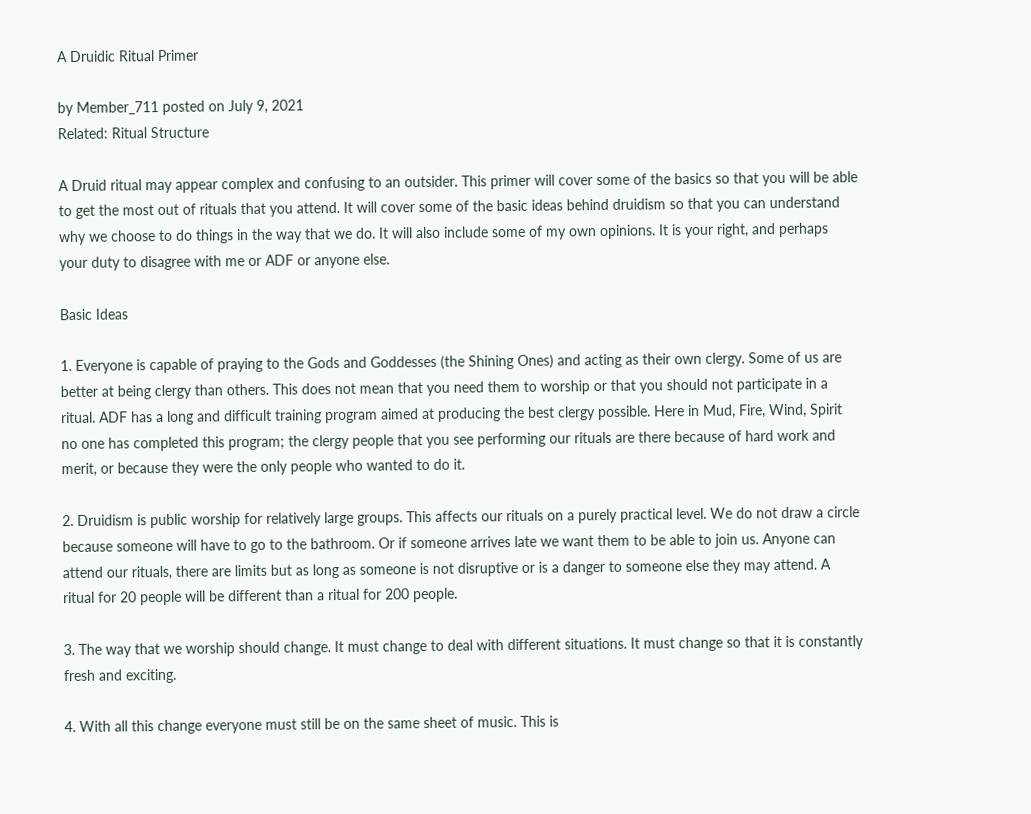A Druidic Ritual Primer

by Member_711 posted on July 9, 2021
Related: Ritual Structure

A Druid ritual may appear complex and confusing to an outsider. This primer will cover some of the basics so that you will be able to get the most out of rituals that you attend. It will cover some of the basic ideas behind druidism so that you can understand why we choose to do things in the way that we do. It will also include some of my own opinions. It is your right, and perhaps your duty to disagree with me or ADF or anyone else.

Basic Ideas

1. Everyone is capable of praying to the Gods and Goddesses (the Shining Ones) and acting as their own clergy. Some of us are better at being clergy than others. This does not mean that you need them to worship or that you should not participate in a ritual. ADF has a long and difficult training program aimed at producing the best clergy possible. Here in Mud, Fire, Wind, Spirit no one has completed this program; the clergy people that you see performing our rituals are there because of hard work and merit, or because they were the only people who wanted to do it.

2. Druidism is public worship for relatively large groups. This affects our rituals on a purely practical level. We do not draw a circle because someone will have to go to the bathroom. Or if someone arrives late we want them to be able to join us. Anyone can attend our rituals, there are limits but as long as someone is not disruptive or is a danger to someone else they may attend. A ritual for 20 people will be different than a ritual for 200 people.

3. The way that we worship should change. It must change to deal with different situations. It must change so that it is constantly fresh and exciting.

4. With all this change everyone must still be on the same sheet of music. This is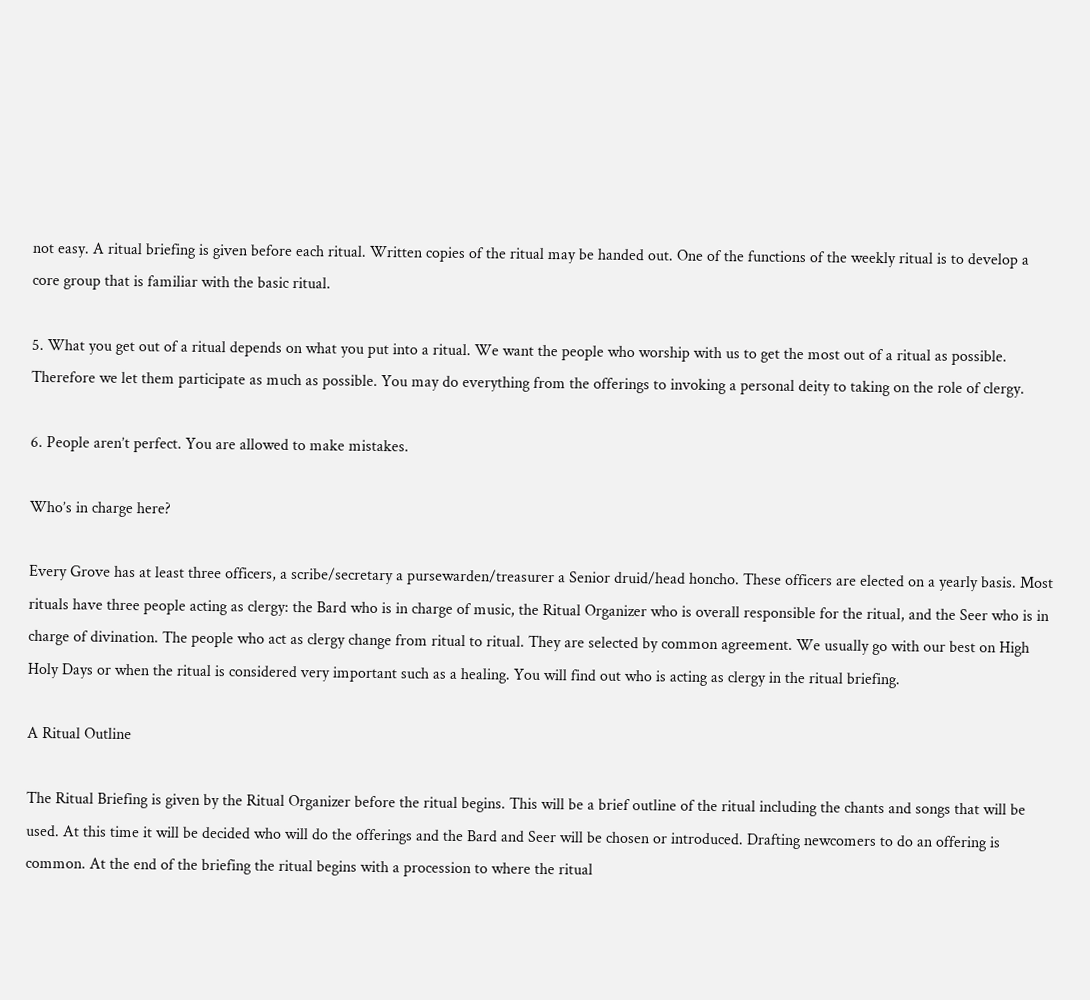not easy. A ritual briefing is given before each ritual. Written copies of the ritual may be handed out. One of the functions of the weekly ritual is to develop a core group that is familiar with the basic ritual.

5. What you get out of a ritual depends on what you put into a ritual. We want the people who worship with us to get the most out of a ritual as possible. Therefore we let them participate as much as possible. You may do everything from the offerings to invoking a personal deity to taking on the role of clergy.

6. People aren’t perfect. You are allowed to make mistakes.

Who’s in charge here?

Every Grove has at least three officers, a scribe/secretary a pursewarden/treasurer a Senior druid/head honcho. These officers are elected on a yearly basis. Most rituals have three people acting as clergy: the Bard who is in charge of music, the Ritual Organizer who is overall responsible for the ritual, and the Seer who is in charge of divination. The people who act as clergy change from ritual to ritual. They are selected by common agreement. We usually go with our best on High Holy Days or when the ritual is considered very important such as a healing. You will find out who is acting as clergy in the ritual briefing.

A Ritual Outline

The Ritual Briefing is given by the Ritual Organizer before the ritual begins. This will be a brief outline of the ritual including the chants and songs that will be used. At this time it will be decided who will do the offerings and the Bard and Seer will be chosen or introduced. Drafting newcomers to do an offering is common. At the end of the briefing the ritual begins with a procession to where the ritual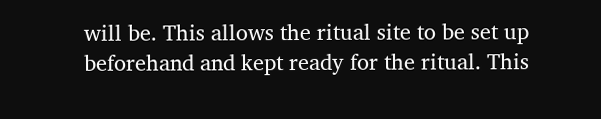will be. This allows the ritual site to be set up beforehand and kept ready for the ritual. This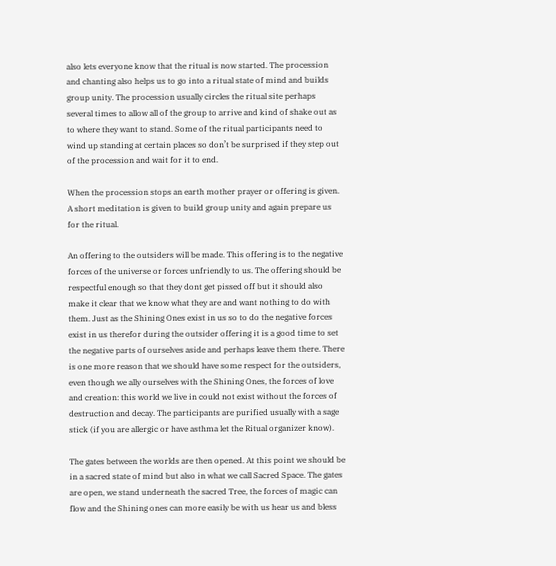also lets everyone know that the ritual is now started. The procession and chanting also helps us to go into a ritual state of mind and builds group unity. The procession usually circles the ritual site perhaps several times to allow all of the group to arrive and kind of shake out as to where they want to stand. Some of the ritual participants need to wind up standing at certain places so don’t be surprised if they step out of the procession and wait for it to end.

When the procession stops an earth mother prayer or offering is given. A short meditation is given to build group unity and again prepare us for the ritual.

An offering to the outsiders will be made. This offering is to the negative forces of the universe or forces unfriendly to us. The offering should be respectful enough so that they dont get pissed off but it should also make it clear that we know what they are and want nothing to do with them. Just as the Shining Ones exist in us so to do the negative forces exist in us therefor during the outsider offering it is a good time to set the negative parts of ourselves aside and perhaps leave them there. There is one more reason that we should have some respect for the outsiders, even though we ally ourselves with the Shining Ones, the forces of love and creation: this world we live in could not exist without the forces of destruction and decay. The participants are purified usually with a sage stick (if you are allergic or have asthma let the Ritual organizer know).

The gates between the worlds are then opened. At this point we should be in a sacred state of mind but also in what we call Sacred Space. The gates are open, we stand underneath the sacred Tree, the forces of magic can flow and the Shining ones can more easily be with us hear us and bless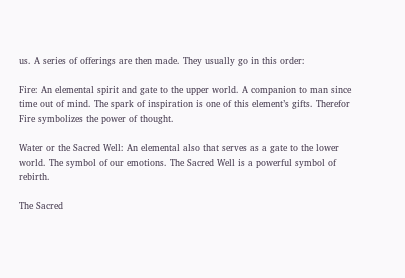us. A series of offerings are then made. They usually go in this order:

Fire: An elemental spirit and gate to the upper world. A companion to man since time out of mind. The spark of inspiration is one of this element’s gifts. Therefor Fire symbolizes the power of thought.

Water or the Sacred Well: An elemental also that serves as a gate to the lower world. The symbol of our emotions. The Sacred Well is a powerful symbol of rebirth.

The Sacred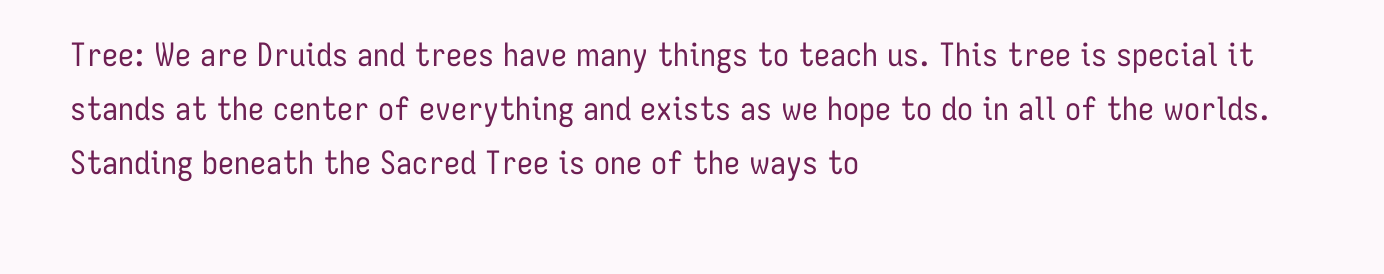Tree: We are Druids and trees have many things to teach us. This tree is special it stands at the center of everything and exists as we hope to do in all of the worlds. Standing beneath the Sacred Tree is one of the ways to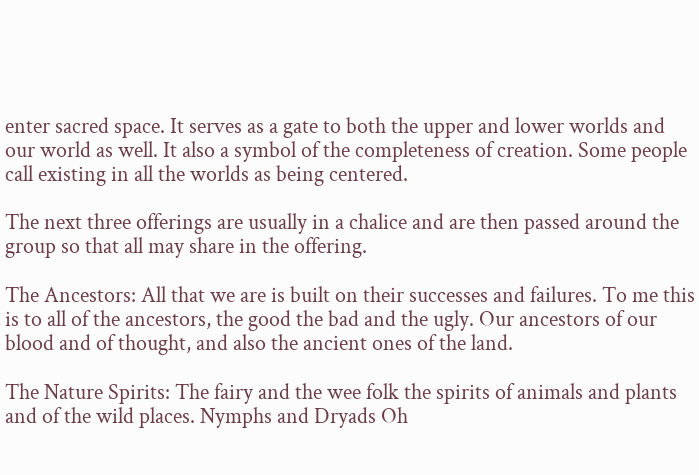enter sacred space. It serves as a gate to both the upper and lower worlds and our world as well. It also a symbol of the completeness of creation. Some people call existing in all the worlds as being centered.

The next three offerings are usually in a chalice and are then passed around the group so that all may share in the offering.

The Ancestors: All that we are is built on their successes and failures. To me this is to all of the ancestors, the good the bad and the ugly. Our ancestors of our blood and of thought, and also the ancient ones of the land.

The Nature Spirits: The fairy and the wee folk the spirits of animals and plants and of the wild places. Nymphs and Dryads Oh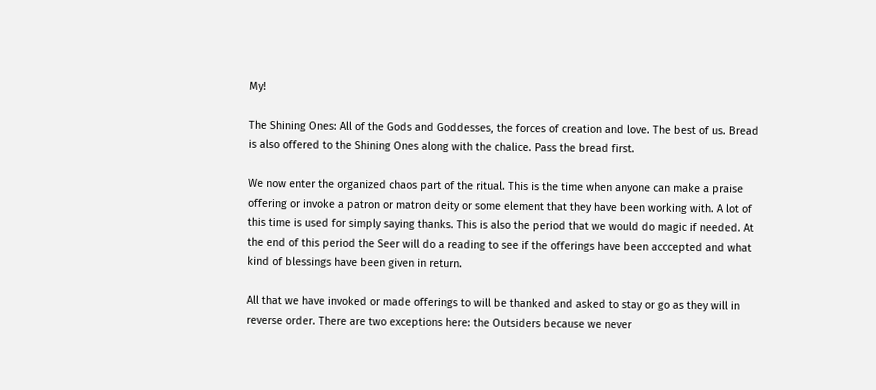My!

The Shining Ones: All of the Gods and Goddesses, the forces of creation and love. The best of us. Bread is also offered to the Shining Ones along with the chalice. Pass the bread first.

We now enter the organized chaos part of the ritual. This is the time when anyone can make a praise offering or invoke a patron or matron deity or some element that they have been working with. A lot of this time is used for simply saying thanks. This is also the period that we would do magic if needed. At the end of this period the Seer will do a reading to see if the offerings have been acccepted and what kind of blessings have been given in return.

All that we have invoked or made offerings to will be thanked and asked to stay or go as they will in reverse order. There are two exceptions here: the Outsiders because we never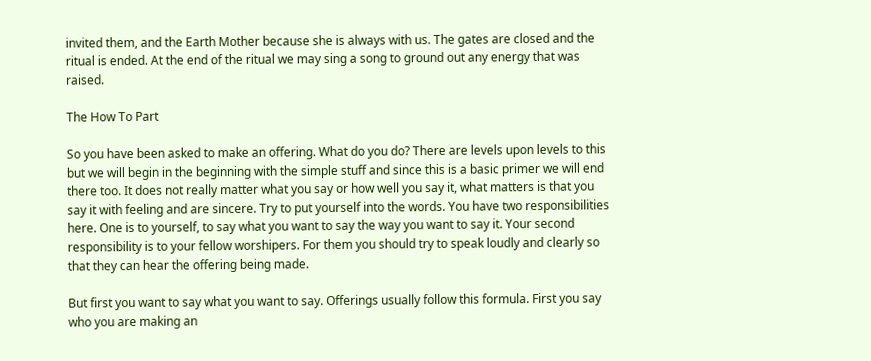invited them, and the Earth Mother because she is always with us. The gates are closed and the ritual is ended. At the end of the ritual we may sing a song to ground out any energy that was raised.

The How To Part

So you have been asked to make an offering. What do you do? There are levels upon levels to this but we will begin in the beginning with the simple stuff and since this is a basic primer we will end there too. It does not really matter what you say or how well you say it, what matters is that you say it with feeling and are sincere. Try to put yourself into the words. You have two responsibilities here. One is to yourself, to say what you want to say the way you want to say it. Your second responsibility is to your fellow worshipers. For them you should try to speak loudly and clearly so that they can hear the offering being made.

But first you want to say what you want to say. Offerings usually follow this formula. First you say who you are making an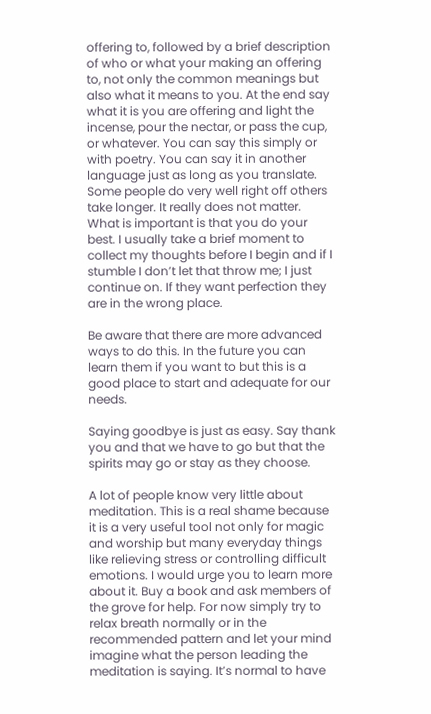offering to, followed by a brief description of who or what your making an offering to, not only the common meanings but also what it means to you. At the end say what it is you are offering and light the incense, pour the nectar, or pass the cup, or whatever. You can say this simply or with poetry. You can say it in another language just as long as you translate. Some people do very well right off others take longer. It really does not matter. What is important is that you do your best. I usually take a brief moment to collect my thoughts before I begin and if I stumble I don’t let that throw me; I just continue on. If they want perfection they are in the wrong place.

Be aware that there are more advanced ways to do this. In the future you can learn them if you want to but this is a good place to start and adequate for our needs.

Saying goodbye is just as easy. Say thank you and that we have to go but that the spirits may go or stay as they choose.

A lot of people know very little about meditation. This is a real shame because it is a very useful tool not only for magic and worship but many everyday things like relieving stress or controlling difficult emotions. I would urge you to learn more about it. Buy a book and ask members of the grove for help. For now simply try to relax breath normally or in the recommended pattern and let your mind imagine what the person leading the meditation is saying. It’s normal to have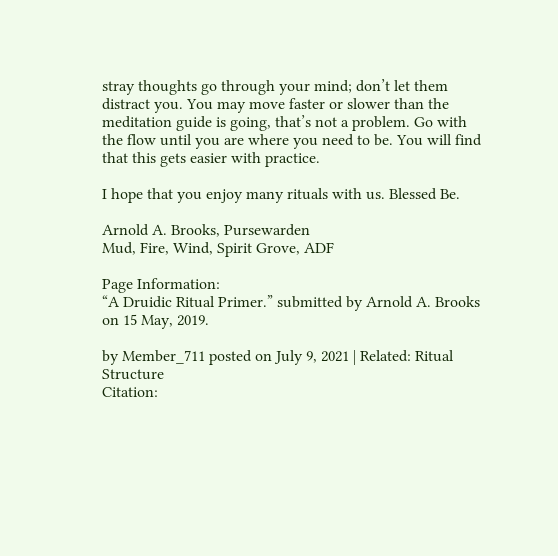stray thoughts go through your mind; don’t let them distract you. You may move faster or slower than the meditation guide is going, that’s not a problem. Go with the flow until you are where you need to be. You will find that this gets easier with practice.

I hope that you enjoy many rituals with us. Blessed Be.

Arnold A. Brooks, Pursewarden
Mud, Fire, Wind, Spirit Grove, ADF

Page Information:
“A Druidic Ritual Primer.” submitted by Arnold A. Brooks on 15 May, 2019.

by Member_711 posted on July 9, 2021 | Related: Ritual Structure
Citation: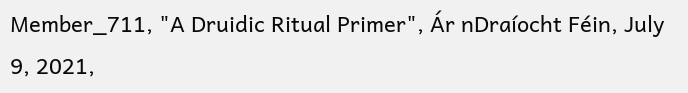Member_711, "A Druidic Ritual Primer", Ár nDraíocht Féin, July 9, 2021,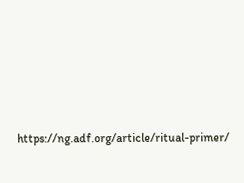https://ng.adf.org/article/ritual-primer/